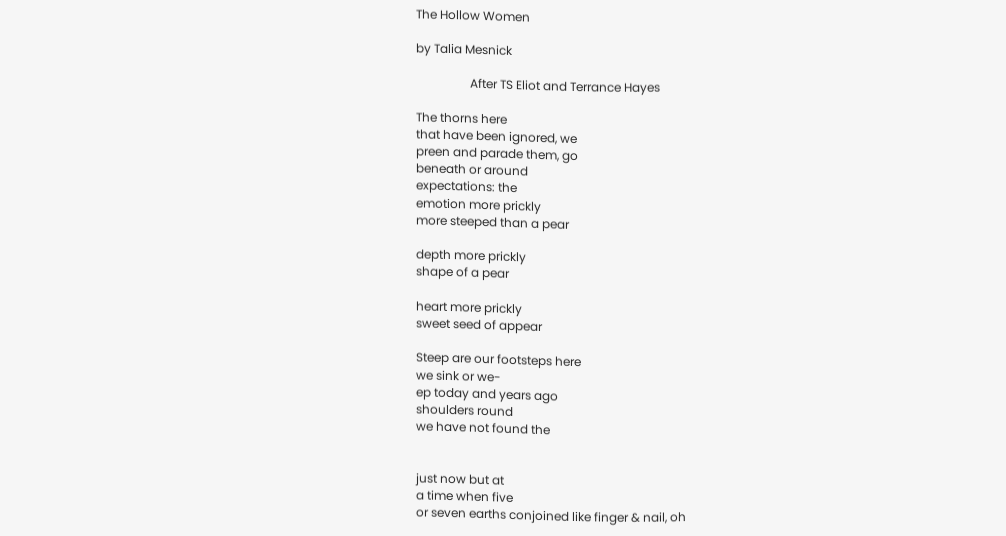The Hollow Women

by Talia Mesnick

                  After TS Eliot and Terrance Hayes

The thorns here
that have been ignored, we
preen and parade them, go
beneath or around
expectations: the
emotion more prickly
more steeped than a pear

depth more prickly
shape of a pear

heart more prickly
sweet seed of appear

Steep are our footsteps here
we sink or we-
ep today and years ago
shoulders round
we have not found the


just now but at
a time when five
or seven earths conjoined like finger & nail, oh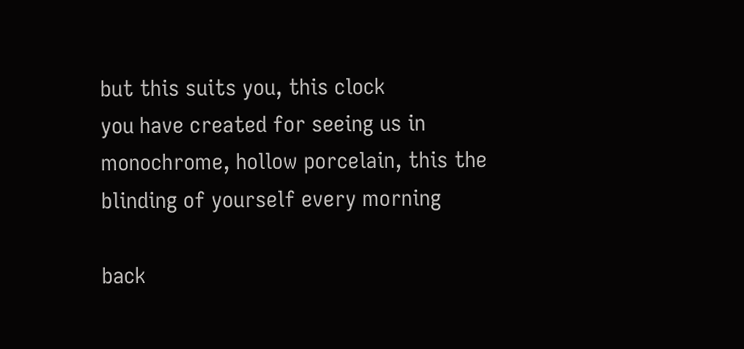but this suits you, this clock
you have created for seeing us in
monochrome, hollow porcelain, this the
blinding of yourself every morning

back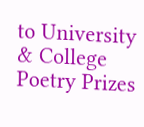to University & College Poetry Prizes